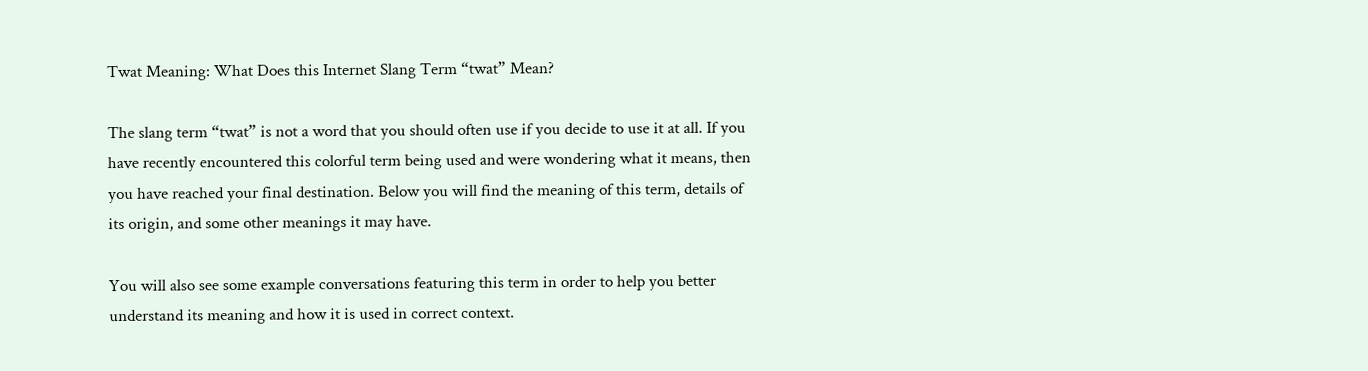Twat Meaning: What Does this Internet Slang Term “twat” Mean?

The slang term “twat” is not a word that you should often use if you decide to use it at all. If you have recently encountered this colorful term being used and were wondering what it means, then you have reached your final destination. Below you will find the meaning of this term, details of its origin, and some other meanings it may have.

You will also see some example conversations featuring this term in order to help you better understand its meaning and how it is used in correct context.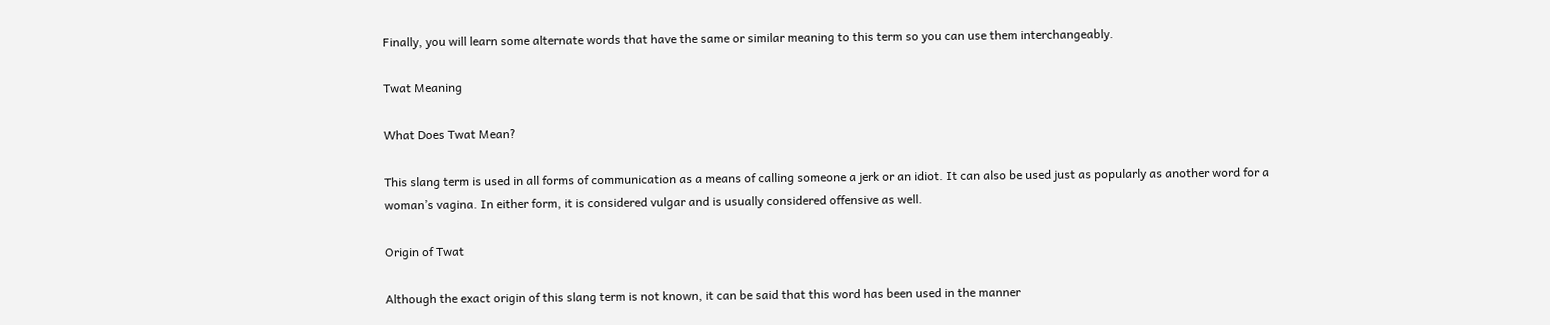Finally, you will learn some alternate words that have the same or similar meaning to this term so you can use them interchangeably.

Twat Meaning

What Does Twat Mean?

This slang term is used in all forms of communication as a means of calling someone a jerk or an idiot. It can also be used just as popularly as another word for a woman’s vagina. In either form, it is considered vulgar and is usually considered offensive as well.

Origin of Twat

Although the exact origin of this slang term is not known, it can be said that this word has been used in the manner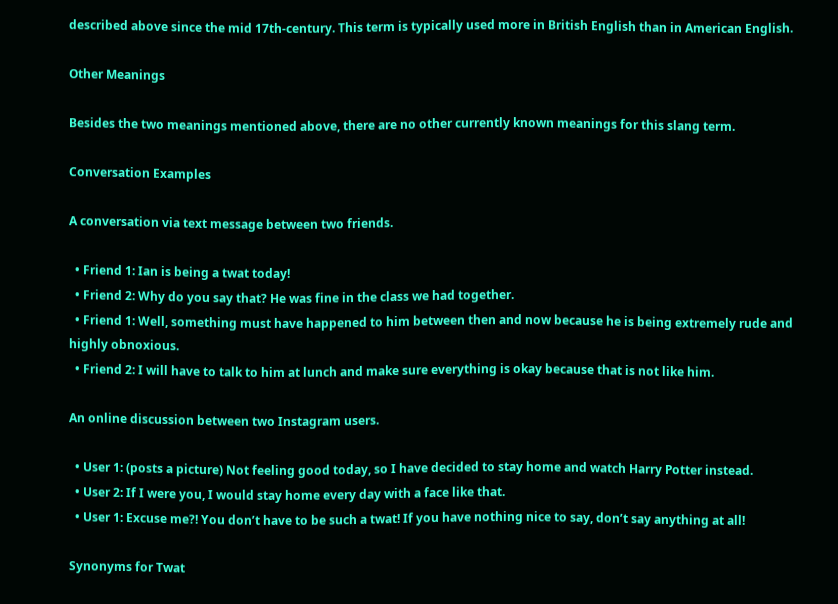described above since the mid 17th-century. This term is typically used more in British English than in American English.

Other Meanings

Besides the two meanings mentioned above, there are no other currently known meanings for this slang term.

Conversation Examples

A conversation via text message between two friends.

  • Friend 1: Ian is being a twat today!
  • Friend 2: Why do you say that? He was fine in the class we had together.
  • Friend 1: Well, something must have happened to him between then and now because he is being extremely rude and highly obnoxious.
  • Friend 2: I will have to talk to him at lunch and make sure everything is okay because that is not like him.

An online discussion between two Instagram users.

  • User 1: (posts a picture) Not feeling good today, so I have decided to stay home and watch Harry Potter instead.
  • User 2: If I were you, I would stay home every day with a face like that.
  • User 1: Excuse me?! You don’t have to be such a twat! If you have nothing nice to say, don’t say anything at all!

Synonyms for Twat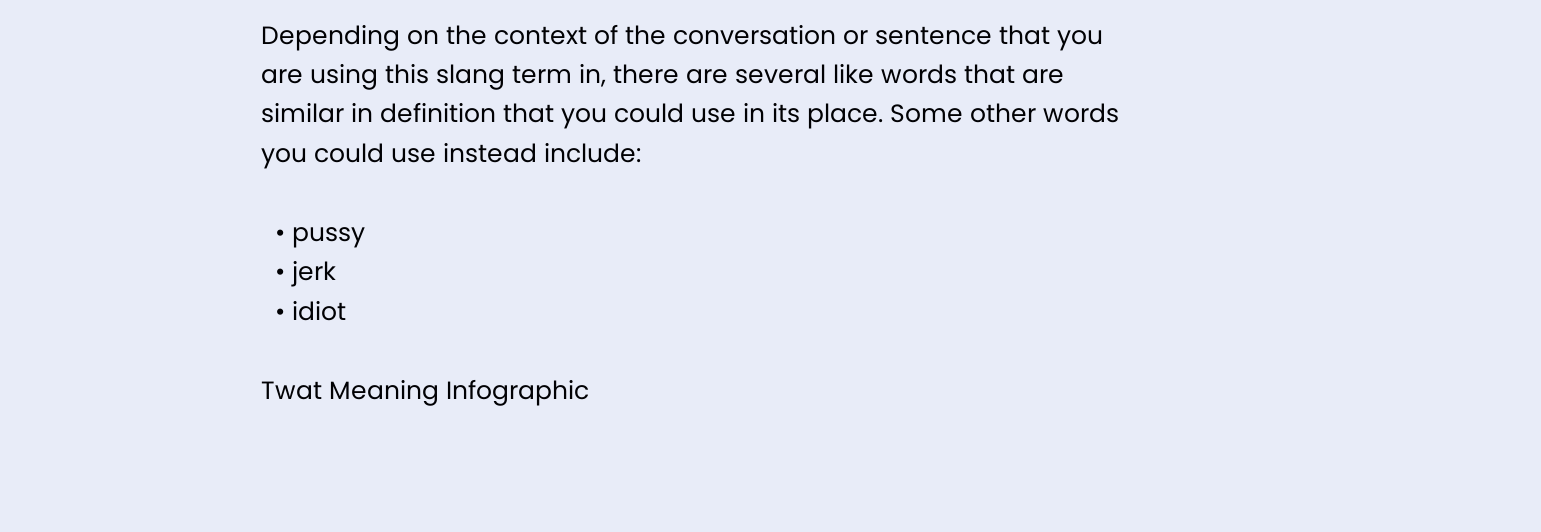Depending on the context of the conversation or sentence that you are using this slang term in, there are several like words that are similar in definition that you could use in its place. Some other words you could use instead include:

  • pussy
  • jerk
  • idiot

Twat Meaning Infographic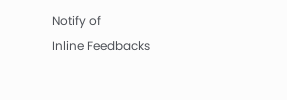Notify of
Inline Feedbacks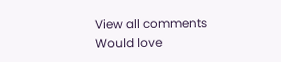View all comments
Would love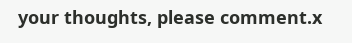your thoughts, please comment.x